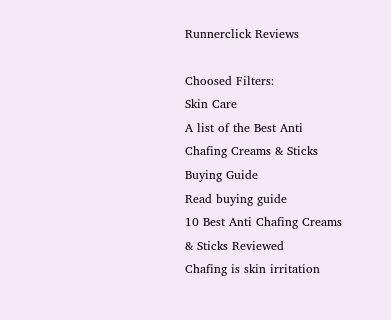Runnerclick Reviews

Choosed Filters:
Skin Care
A list of the Best Anti Chafing Creams & Sticks Buying Guide
Read buying guide
10 Best Anti Chafing Creams & Sticks Reviewed
Chafing is skin irritation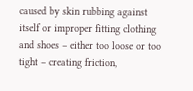caused by skin rubbing against itself or improper fitting clothing and shoes – either too loose or too tight – creating friction,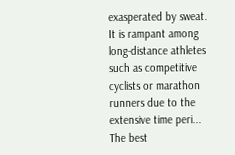exasperated by sweat. It is rampant among long-distance athletes such as competitive cyclists or marathon runners due to the extensive time peri...
The best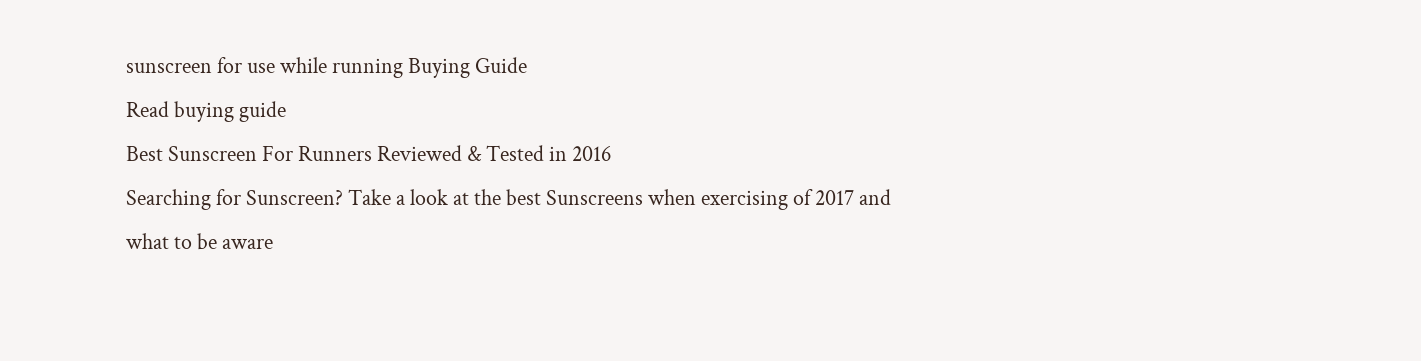sunscreen for use while running Buying Guide
Read buying guide
Best Sunscreen For Runners Reviewed & Tested in 2016
Searching for Sunscreen? Take a look at the best Sunscreens when exercising of 2017 and what to be aware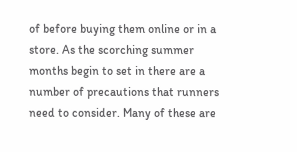of before buying them online or in a store. As the scorching summer months begin to set in there are a number of precautions that runners need to consider. Many of these are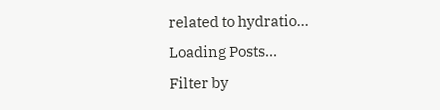related to hydratio...
Loading Posts...
Filter by